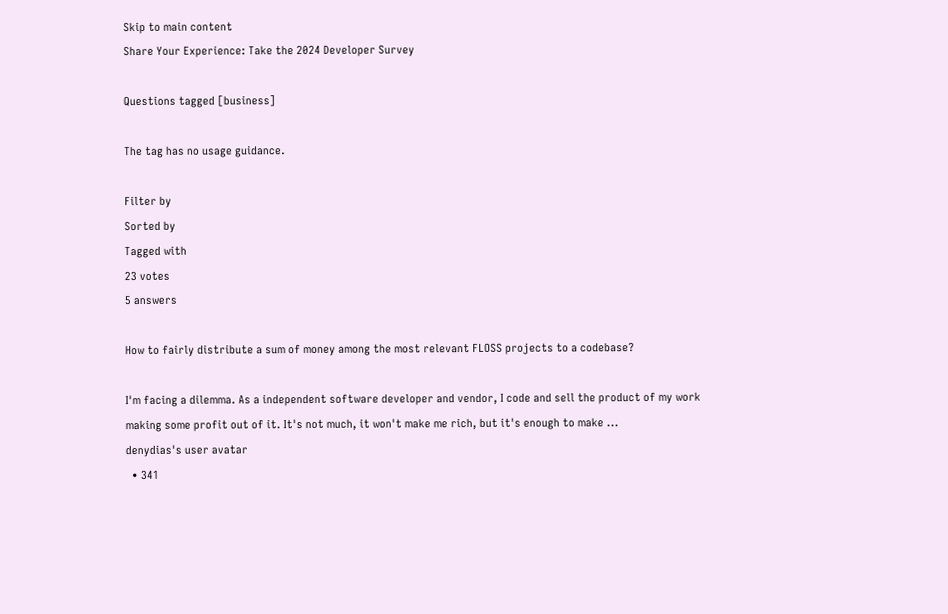Skip to main content
Share Your Experience: Take the 2024 Developer Survey

Questions tagged [business]

The tag has no usage guidance.

Filter by
Sorted by
Tagged with
23 votes
5 answers

How to fairly distribute a sum of money among the most relevant FLOSS projects to a codebase?

I'm facing a dilemma. As a independent software developer and vendor, I code and sell the product of my work making some profit out of it. It's not much, it won't make me rich, but it's enough to make ...
denydias's user avatar
  • 341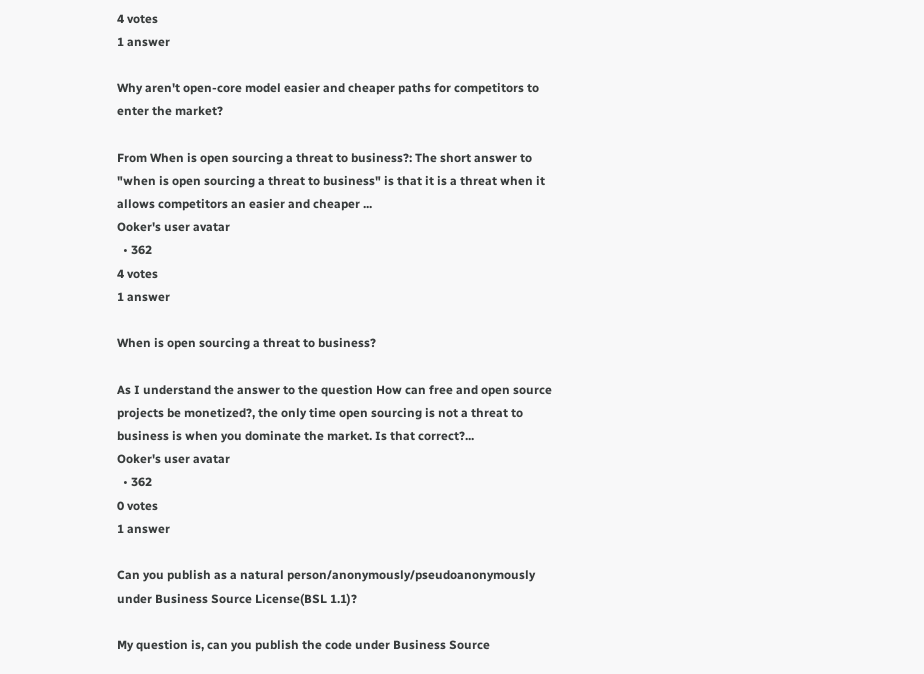4 votes
1 answer

Why aren't open-core model easier and cheaper paths for competitors to enter the market?

From When is open sourcing a threat to business?: The short answer to "when is open sourcing a threat to business" is that it is a threat when it allows competitors an easier and cheaper ...
Ooker's user avatar
  • 362
4 votes
1 answer

When is open sourcing a threat to business?

As I understand the answer to the question How can free and open source projects be monetized?, the only time open sourcing is not a threat to business is when you dominate the market. Is that correct?...
Ooker's user avatar
  • 362
0 votes
1 answer

Can you publish as a natural person/anonymously/pseudoanonymously under Business Source License(BSL 1.1)?

My question is, can you publish the code under Business Source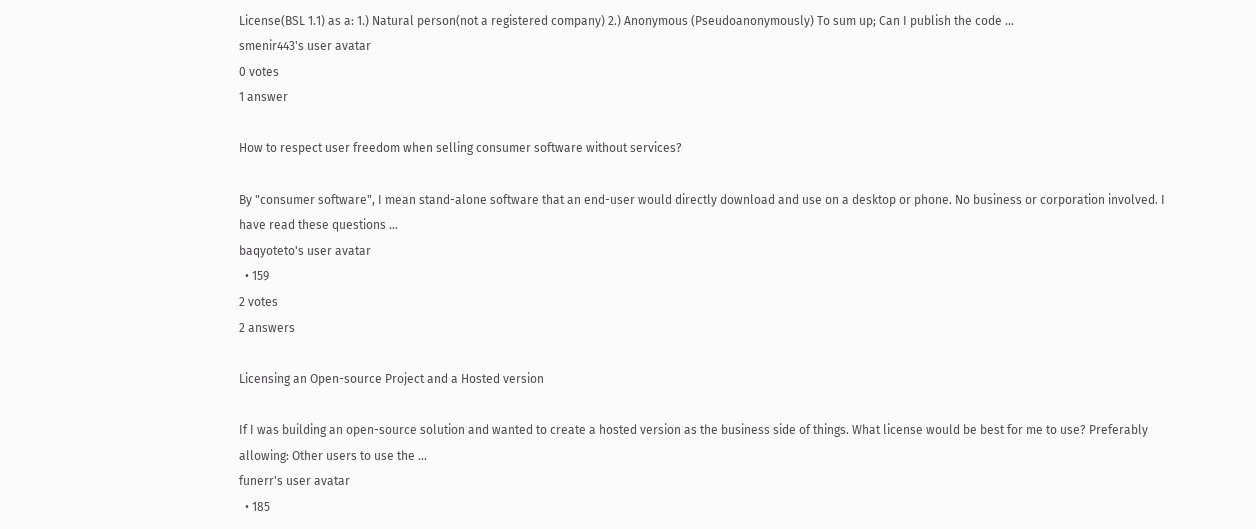License(BSL 1.1) as a: 1.) Natural person(not a registered company) 2.) Anonymous (Pseudoanonymously) To sum up; Can I publish the code ...
smenir443's user avatar
0 votes
1 answer

How to respect user freedom when selling consumer software without services?

By "consumer software", I mean stand-alone software that an end-user would directly download and use on a desktop or phone. No business or corporation involved. I have read these questions ...
baqyoteto's user avatar
  • 159
2 votes
2 answers

Licensing an Open-source Project and a Hosted version

If I was building an open-source solution and wanted to create a hosted version as the business side of things. What license would be best for me to use? Preferably allowing: Other users to use the ...
funerr's user avatar
  • 185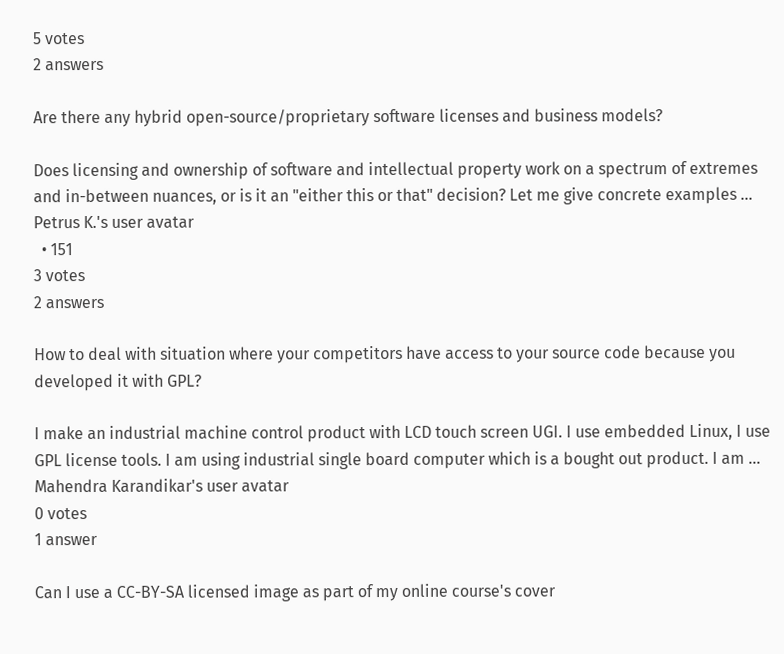5 votes
2 answers

Are there any hybrid open-source/proprietary software licenses and business models?

Does licensing and ownership of software and intellectual property work on a spectrum of extremes and in-between nuances, or is it an "either this or that" decision? Let me give concrete examples ...
Petrus K.'s user avatar
  • 151
3 votes
2 answers

How to deal with situation where your competitors have access to your source code because you developed it with GPL?

I make an industrial machine control product with LCD touch screen UGI. I use embedded Linux, I use GPL license tools. I am using industrial single board computer which is a bought out product. I am ...
Mahendra Karandikar's user avatar
0 votes
1 answer

Can I use a CC-BY-SA licensed image as part of my online course's cover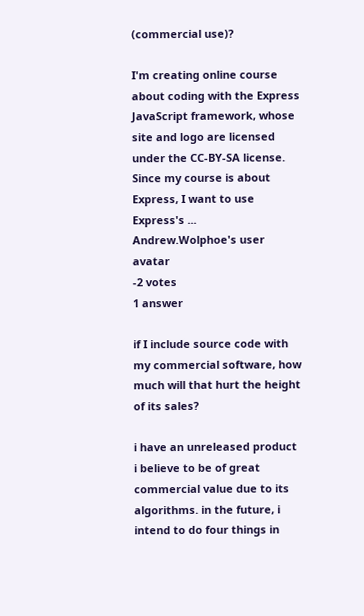(commercial use)?

I'm creating online course about coding with the Express JavaScript framework, whose site and logo are licensed under the CC-BY-SA license. Since my course is about Express, I want to use Express's ...
Andrew.Wolphoe's user avatar
-2 votes
1 answer

if I include source code with my commercial software, how much will that hurt the height of its sales?

i have an unreleased product i believe to be of great commercial value due to its algorithms. in the future, i intend to do four things in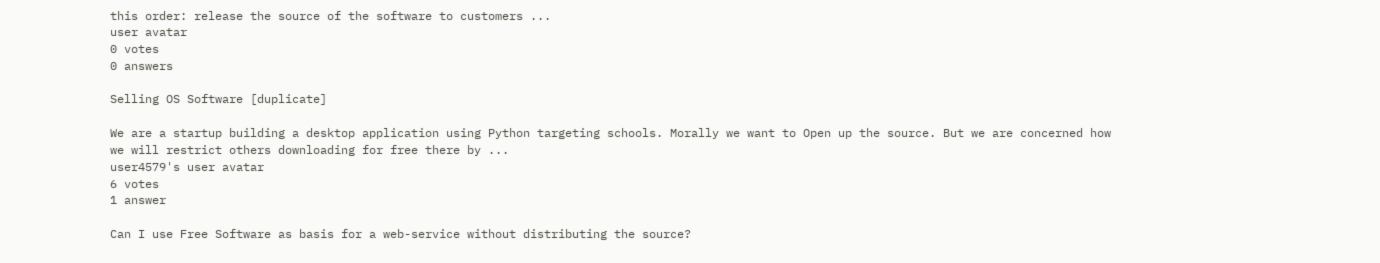this order: release the source of the software to customers ...
user avatar
0 votes
0 answers

Selling OS Software [duplicate]

We are a startup building a desktop application using Python targeting schools. Morally we want to Open up the source. But we are concerned how we will restrict others downloading for free there by ...
user4579's user avatar
6 votes
1 answer

Can I use Free Software as basis for a web-service without distributing the source?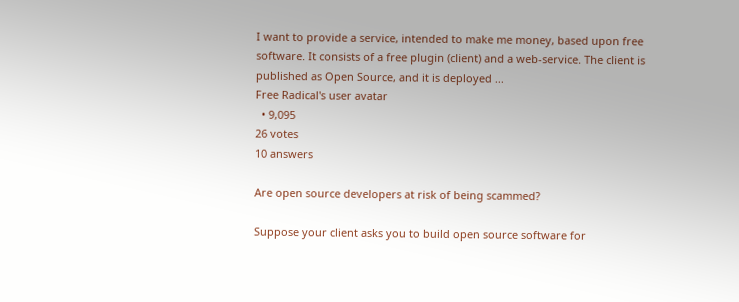I want to provide a service, intended to make me money, based upon free software. It consists of a free plugin (client) and a web-service. The client is published as Open Source, and it is deployed ...
Free Radical's user avatar
  • 9,095
26 votes
10 answers

Are open source developers at risk of being scammed?

Suppose your client asks you to build open source software for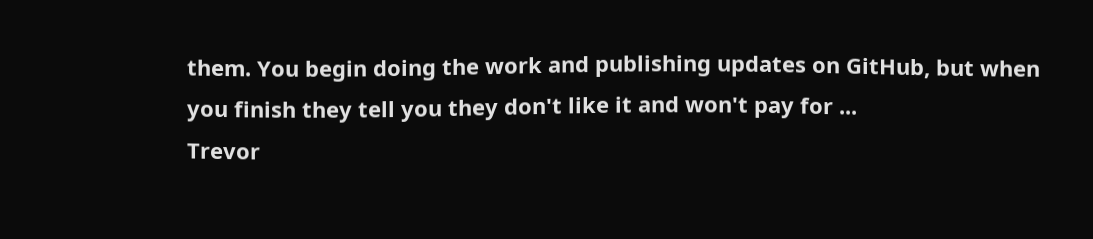them. You begin doing the work and publishing updates on GitHub, but when you finish they tell you they don't like it and won't pay for ...
Trevor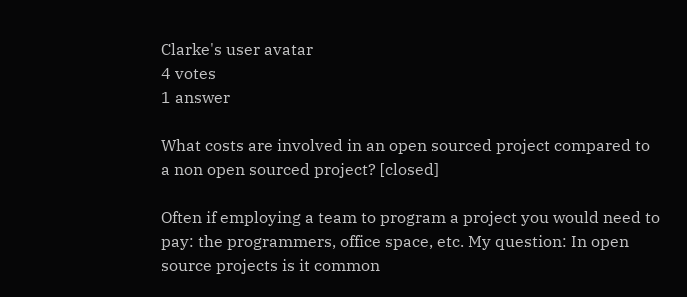Clarke's user avatar
4 votes
1 answer

What costs are involved in an open sourced project compared to a non open sourced project? [closed]

Often if employing a team to program a project you would need to pay: the programmers, office space, etc. My question: In open source projects is it common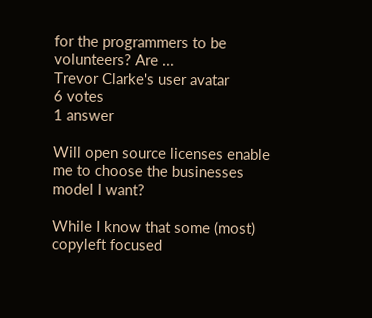for the programmers to be volunteers? Are ...
Trevor Clarke's user avatar
6 votes
1 answer

Will open source licenses enable me to choose the businesses model I want?

While I know that some (most) copyleft focused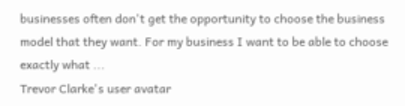businesses often don't get the opportunity to choose the business model that they want. For my business I want to be able to choose exactly what ...
Trevor Clarke's user avatar